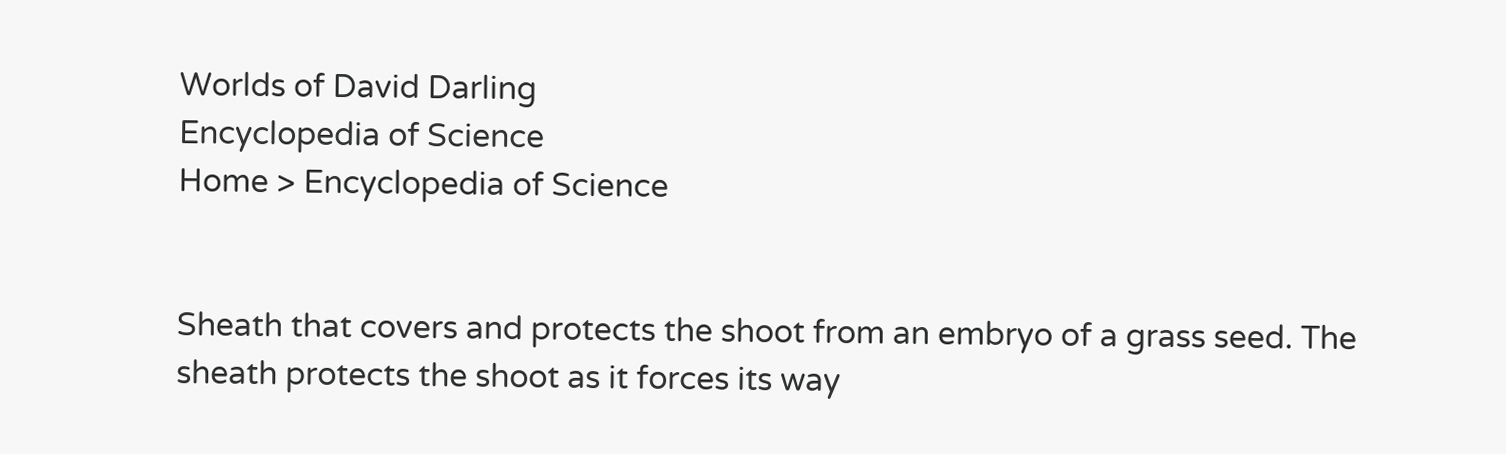Worlds of David Darling
Encyclopedia of Science
Home > Encyclopedia of Science


Sheath that covers and protects the shoot from an embryo of a grass seed. The sheath protects the shoot as it forces its way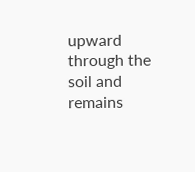upward through the soil and remains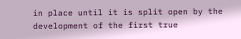in place until it is split open by the development of the first true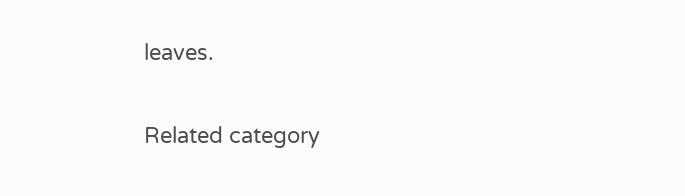leaves.

Related category